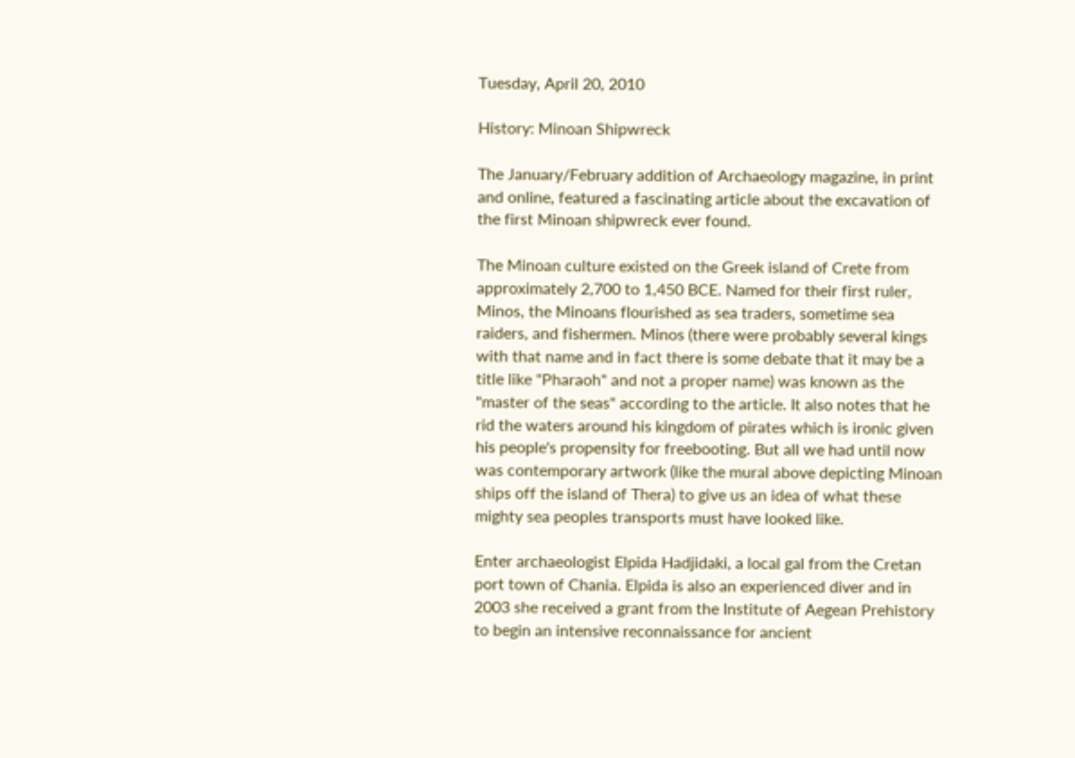Tuesday, April 20, 2010

History: Minoan Shipwreck

The January/February addition of Archaeology magazine, in print and online, featured a fascinating article about the excavation of the first Minoan shipwreck ever found.

The Minoan culture existed on the Greek island of Crete from approximately 2,700 to 1,450 BCE. Named for their first ruler, Minos, the Minoans flourished as sea traders, sometime sea raiders, and fishermen. Minos (there were probably several kings with that name and in fact there is some debate that it may be a title like "Pharaoh" and not a proper name) was known as the "master of the seas" according to the article. It also notes that he rid the waters around his kingdom of pirates which is ironic given his people's propensity for freebooting. But all we had until now was contemporary artwork (like the mural above depicting Minoan ships off the island of Thera) to give us an idea of what these mighty sea peoples transports must have looked like.

Enter archaeologist Elpida Hadjidaki, a local gal from the Cretan port town of Chania. Elpida is also an experienced diver and in 2003 she received a grant from the Institute of Aegean Prehistory to begin an intensive reconnaissance for ancient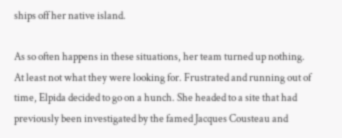ships off her native island.

As so often happens in these situations, her team turned up nothing. At least not what they were looking for. Frustrated and running out of time, Elpida decided to go on a hunch. She headed to a site that had previously been investigated by the famed Jacques Cousteau and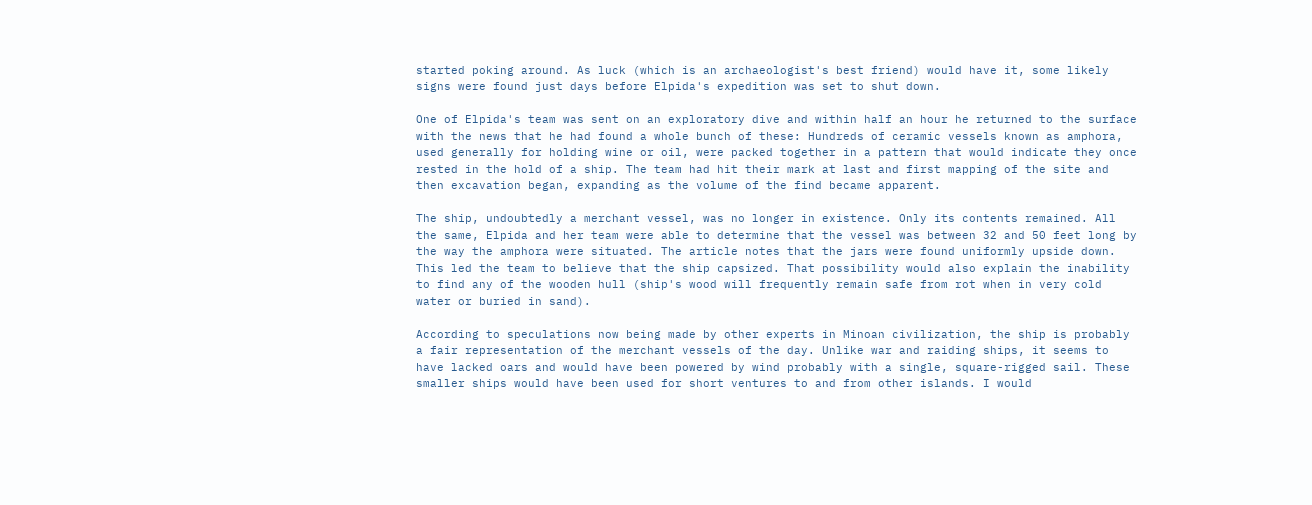started poking around. As luck (which is an archaeologist's best friend) would have it, some likely signs were found just days before Elpida's expedition was set to shut down.

One of Elpida's team was sent on an exploratory dive and within half an hour he returned to the surface with the news that he had found a whole bunch of these: Hundreds of ceramic vessels known as amphora, used generally for holding wine or oil, were packed together in a pattern that would indicate they once rested in the hold of a ship. The team had hit their mark at last and first mapping of the site and then excavation began, expanding as the volume of the find became apparent.

The ship, undoubtedly a merchant vessel, was no longer in existence. Only its contents remained. All the same, Elpida and her team were able to determine that the vessel was between 32 and 50 feet long by the way the amphora were situated. The article notes that the jars were found uniformly upside down. This led the team to believe that the ship capsized. That possibility would also explain the inability to find any of the wooden hull (ship's wood will frequently remain safe from rot when in very cold water or buried in sand).

According to speculations now being made by other experts in Minoan civilization, the ship is probably a fair representation of the merchant vessels of the day. Unlike war and raiding ships, it seems to have lacked oars and would have been powered by wind probably with a single, square-rigged sail. These smaller ships would have been used for short ventures to and from other islands. I would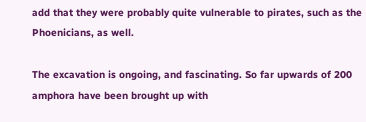add that they were probably quite vulnerable to pirates, such as the Phoenicians, as well.

The excavation is ongoing, and fascinating. So far upwards of 200 amphora have been brought up with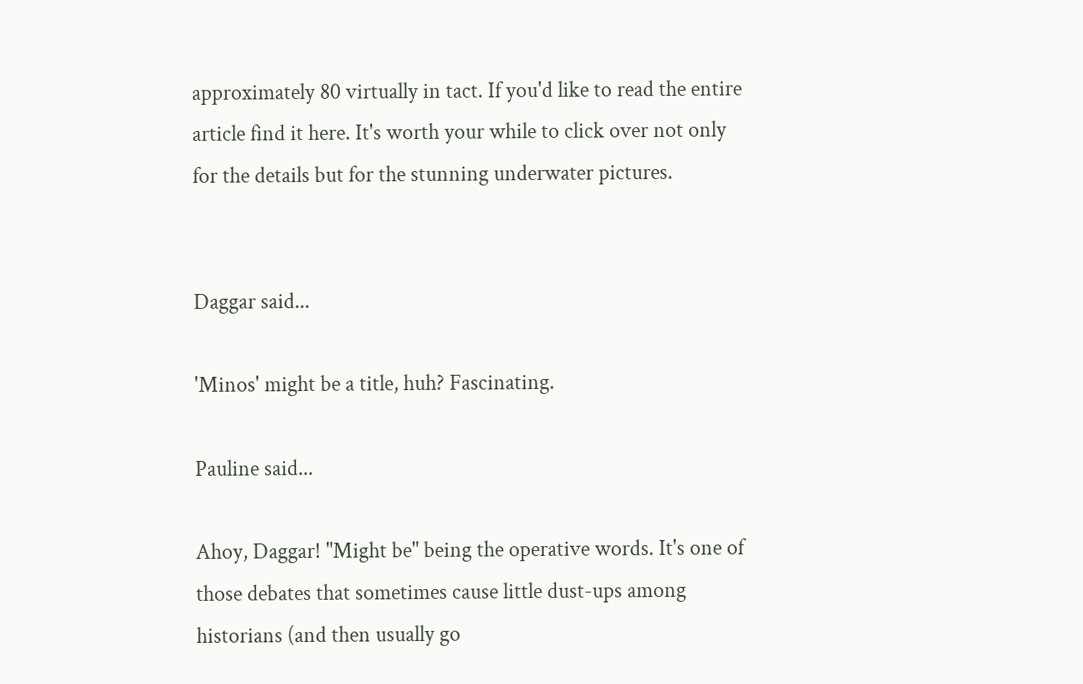approximately 80 virtually in tact. If you'd like to read the entire article find it here. It's worth your while to click over not only for the details but for the stunning underwater pictures.


Daggar said...

'Minos' might be a title, huh? Fascinating.

Pauline said...

Ahoy, Daggar! "Might be" being the operative words. It's one of those debates that sometimes cause little dust-ups among historians (and then usually go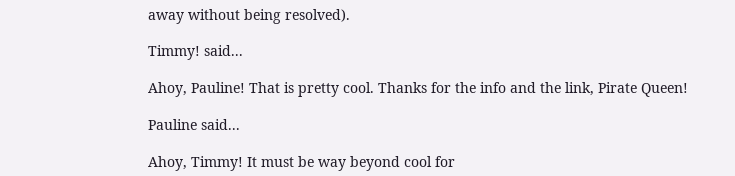away without being resolved).

Timmy! said...

Ahoy, Pauline! That is pretty cool. Thanks for the info and the link, Pirate Queen!

Pauline said...

Ahoy, Timmy! It must be way beyond cool for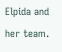Elpida and her team.